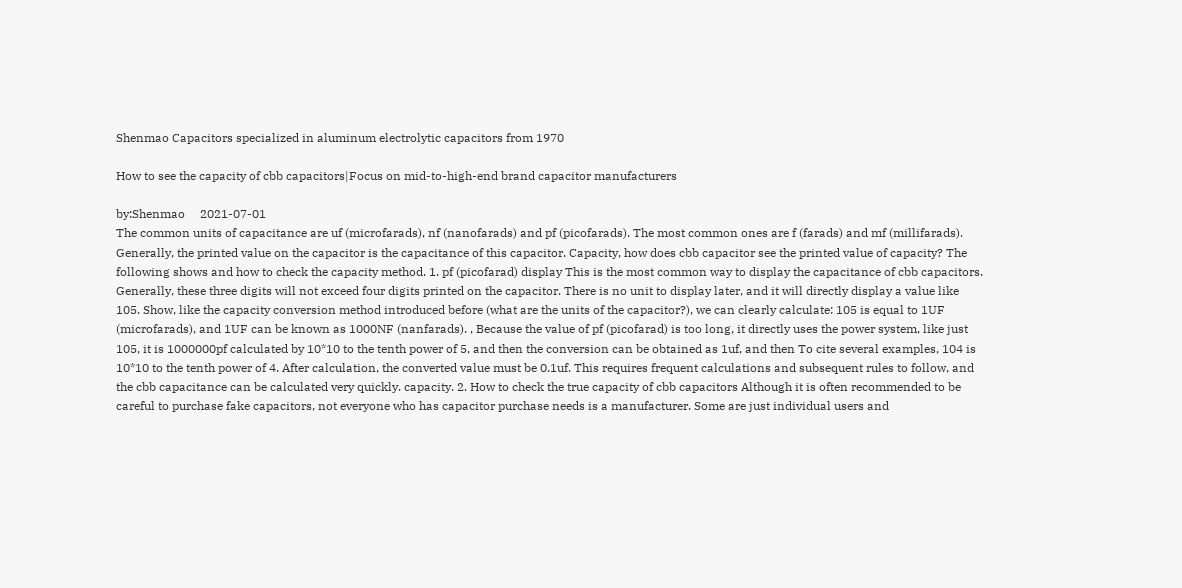Shenmao Capacitors specialized in aluminum electrolytic capacitors from 1970

How to see the capacity of cbb capacitors|Focus on mid-to-high-end brand capacitor manufacturers

by:Shenmao     2021-07-01
The common units of capacitance are uf (microfarads), nf (nanofarads) and pf (picofarads). The most common ones are f (farads) and mf (millifarads). Generally, the printed value on the capacitor is the capacitance of this capacitor. Capacity, how does cbb capacitor see the printed value of capacity? The following shows and how to check the capacity method. 1. pf (picofarad) display This is the most common way to display the capacitance of cbb capacitors. Generally, these three digits will not exceed four digits printed on the capacitor. There is no unit to display later, and it will directly display a value like 105. Show, like the capacity conversion method introduced before (what are the units of the capacitor?), we can clearly calculate: 105 is equal to 1UF (microfarads), and 1UF can be known as 1000NF (nanfarads). , Because the value of pf (picofarad) is too long, it directly uses the power system, like just 105, it is 1000000pf calculated by 10*10 to the tenth power of 5, and then the conversion can be obtained as 1uf, and then To cite several examples, 104 is 10*10 to the tenth power of 4. After calculation, the converted value must be 0.1uf. This requires frequent calculations and subsequent rules to follow, and the cbb capacitance can be calculated very quickly. capacity. 2. How to check the true capacity of cbb capacitors Although it is often recommended to be careful to purchase fake capacitors, not everyone who has capacitor purchase needs is a manufacturer. Some are just individual users and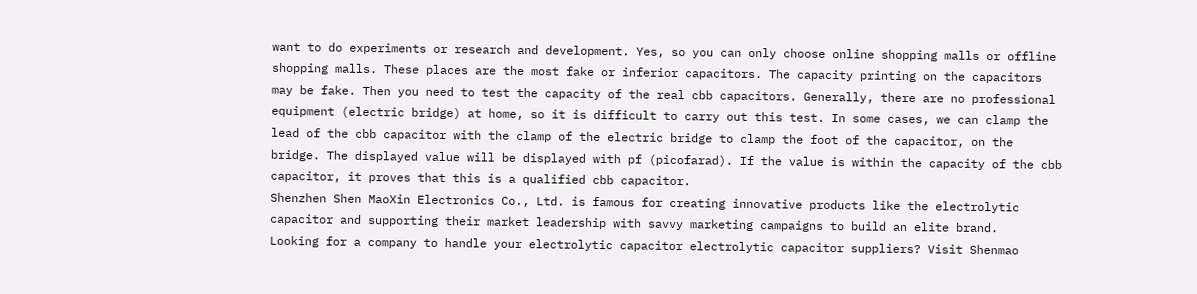want to do experiments or research and development. Yes, so you can only choose online shopping malls or offline shopping malls. These places are the most fake or inferior capacitors. The capacity printing on the capacitors may be fake. Then you need to test the capacity of the real cbb capacitors. Generally, there are no professional equipment (electric bridge) at home, so it is difficult to carry out this test. In some cases, we can clamp the lead of the cbb capacitor with the clamp of the electric bridge to clamp the foot of the capacitor, on the bridge. The displayed value will be displayed with pf (picofarad). If the value is within the capacity of the cbb capacitor, it proves that this is a qualified cbb capacitor.
Shenzhen Shen MaoXin Electronics Co., Ltd. is famous for creating innovative products like the electrolytic capacitor and supporting their market leadership with savvy marketing campaigns to build an elite brand.
Looking for a company to handle your electrolytic capacitor electrolytic capacitor suppliers? Visit Shenmao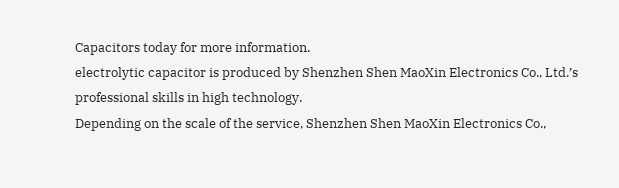Capacitors today for more information.
electrolytic capacitor is produced by Shenzhen Shen MaoXin Electronics Co., Ltd.’s professional skills in high technology.
Depending on the scale of the service, Shenzhen Shen MaoXin Electronics Co.,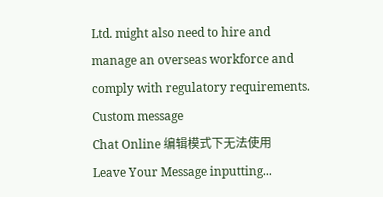Ltd. might also need to hire and manage an overseas workforce and comply with regulatory requirements.
Custom message
Chat Online 编辑模式下无法使用
Leave Your Message inputting...